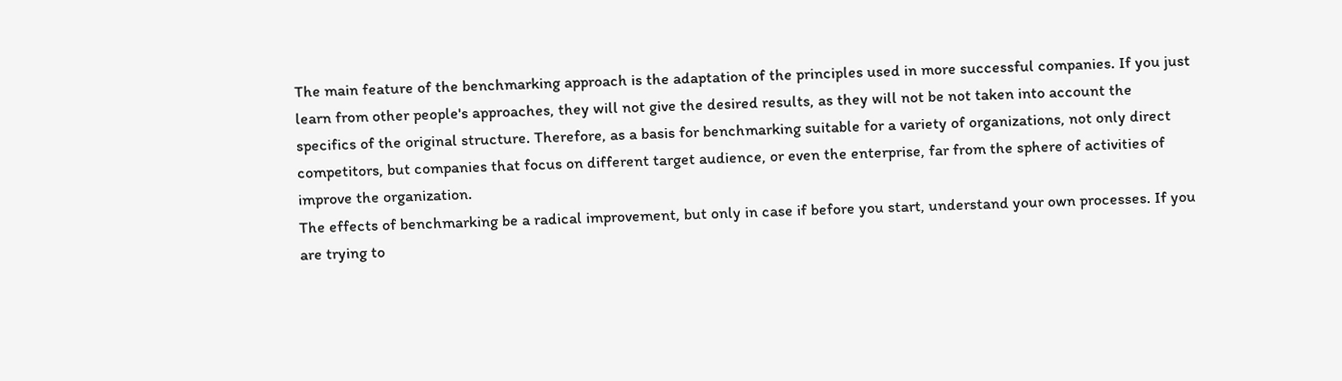The main feature of the benchmarking approach is the adaptation of the principles used in more successful companies. If you just learn from other people's approaches, they will not give the desired results, as they will not be not taken into account the specifics of the original structure. Therefore, as a basis for benchmarking suitable for a variety of organizations, not only direct competitors, but companies that focus on different target audience, or even the enterprise, far from the sphere of activities of improve the organization.
The effects of benchmarking be a radical improvement, but only in case if before you start, understand your own processes. If you are trying to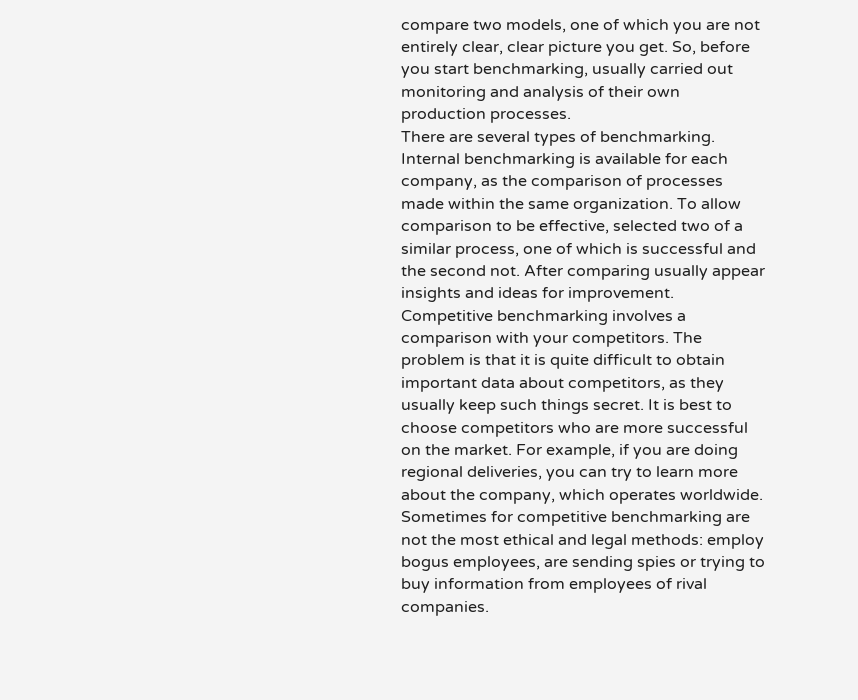compare two models, one of which you are not entirely clear, clear picture you get. So, before you start benchmarking, usually carried out monitoring and analysis of their own production processes.
There are several types of benchmarking. Internal benchmarking is available for each company, as the comparison of processes made within the same organization. To allow comparison to be effective, selected two of a similar process, one of which is successful and the second not. After comparing usually appear insights and ideas for improvement.
Competitive benchmarking involves a comparison with your competitors. The problem is that it is quite difficult to obtain important data about competitors, as they usually keep such things secret. It is best to choose competitors who are more successful on the market. For example, if you are doing regional deliveries, you can try to learn more about the company, which operates worldwide. Sometimes for competitive benchmarking are not the most ethical and legal methods: employ bogus employees, are sending spies or trying to buy information from employees of rival companies.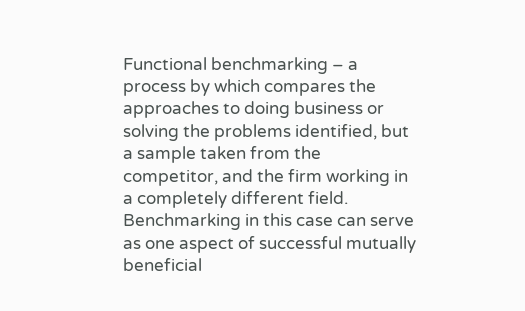Functional benchmarking – a process by which compares the approaches to doing business or solving the problems identified, but a sample taken from the competitor, and the firm working in a completely different field. Benchmarking in this case can serve as one aspect of successful mutually beneficial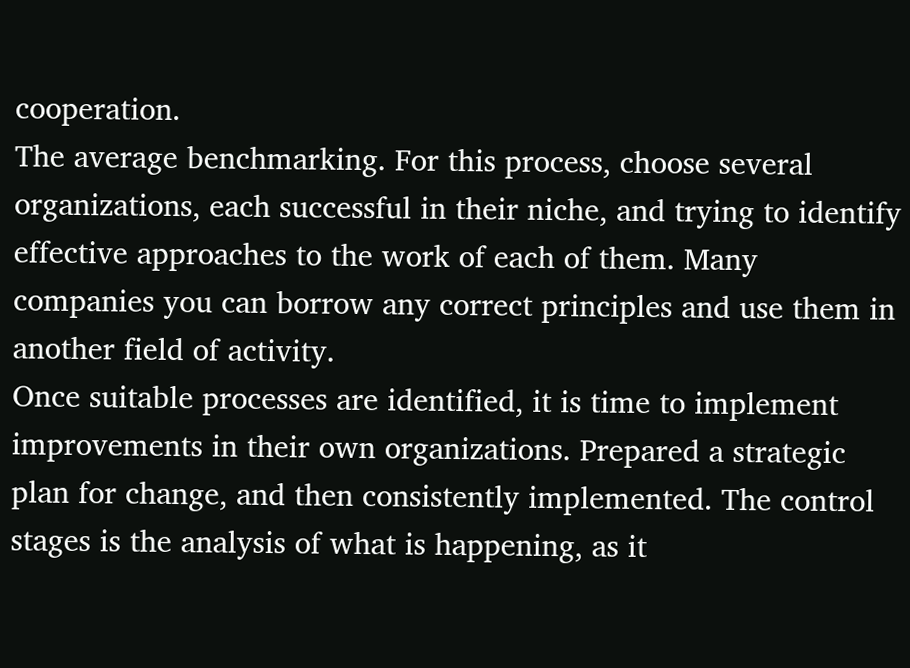cooperation.
The average benchmarking. For this process, choose several organizations, each successful in their niche, and trying to identify effective approaches to the work of each of them. Many companies you can borrow any correct principles and use them in another field of activity.
Once suitable processes are identified, it is time to implement improvements in their own organizations. Prepared a strategic plan for change, and then consistently implemented. The control stages is the analysis of what is happening, as it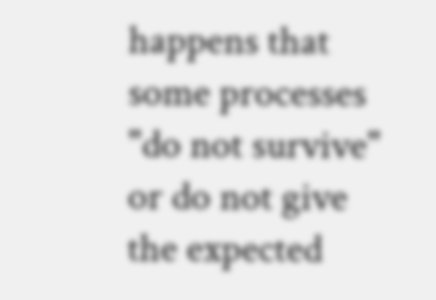happens that some processes "do not survive" or do not give the expected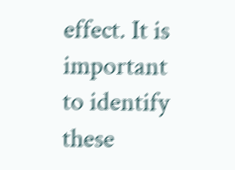effect. It is important to identify these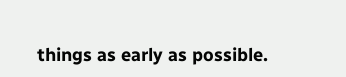things as early as possible.